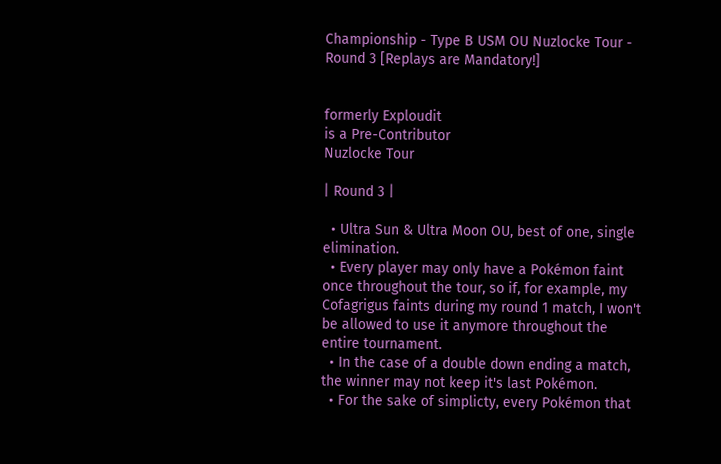Championship - Type B USM OU Nuzlocke Tour - Round 3 [Replays are Mandatory!]


formerly Exploudit
is a Pre-Contributor
Nuzlocke Tour

| Round 3 |

  • Ultra Sun & Ultra Moon OU, best of one, single elimination.
  • Every player may only have a Pokémon faint once throughout the tour, so if, for example, my Cofagrigus faints during my round 1 match, I won't be allowed to use it anymore throughout the entire tournament.
  • In the case of a double down ending a match, the winner may not keep it's last Pokémon.
  • For the sake of simplicty, every Pokémon that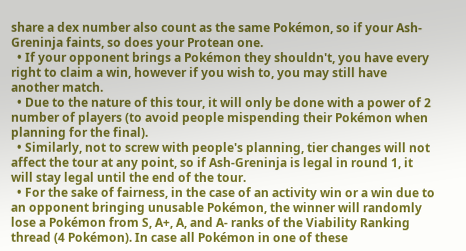share a dex number also count as the same Pokémon, so if your Ash-Greninja faints, so does your Protean one.
  • If your opponent brings a Pokémon they shouldn't, you have every right to claim a win, however if you wish to, you may still have another match.
  • Due to the nature of this tour, it will only be done with a power of 2 number of players (to avoid people mispending their Pokémon when planning for the final).
  • Similarly, not to screw with people's planning, tier changes will not affect the tour at any point, so if Ash-Greninja is legal in round 1, it will stay legal until the end of the tour.
  • For the sake of fairness, in the case of an activity win or a win due to an opponent bringing unusable Pokémon, the winner will randomly lose a Pokémon from S, A+, A, and A- ranks of the Viability Ranking thread (4 Pokémon). In case all Pokémon in one of these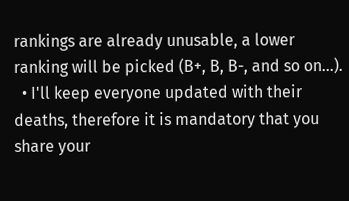rankings are already unusable, a lower ranking will be picked (B+, B, B-, and so on...).
  • I'll keep everyone updated with their deaths, therefore it is mandatory that you share your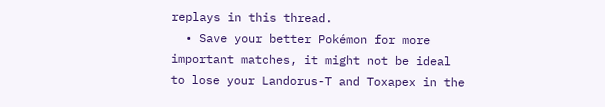replays in this thread.
  • Save your better Pokémon for more important matches, it might not be ideal to lose your Landorus-T and Toxapex in the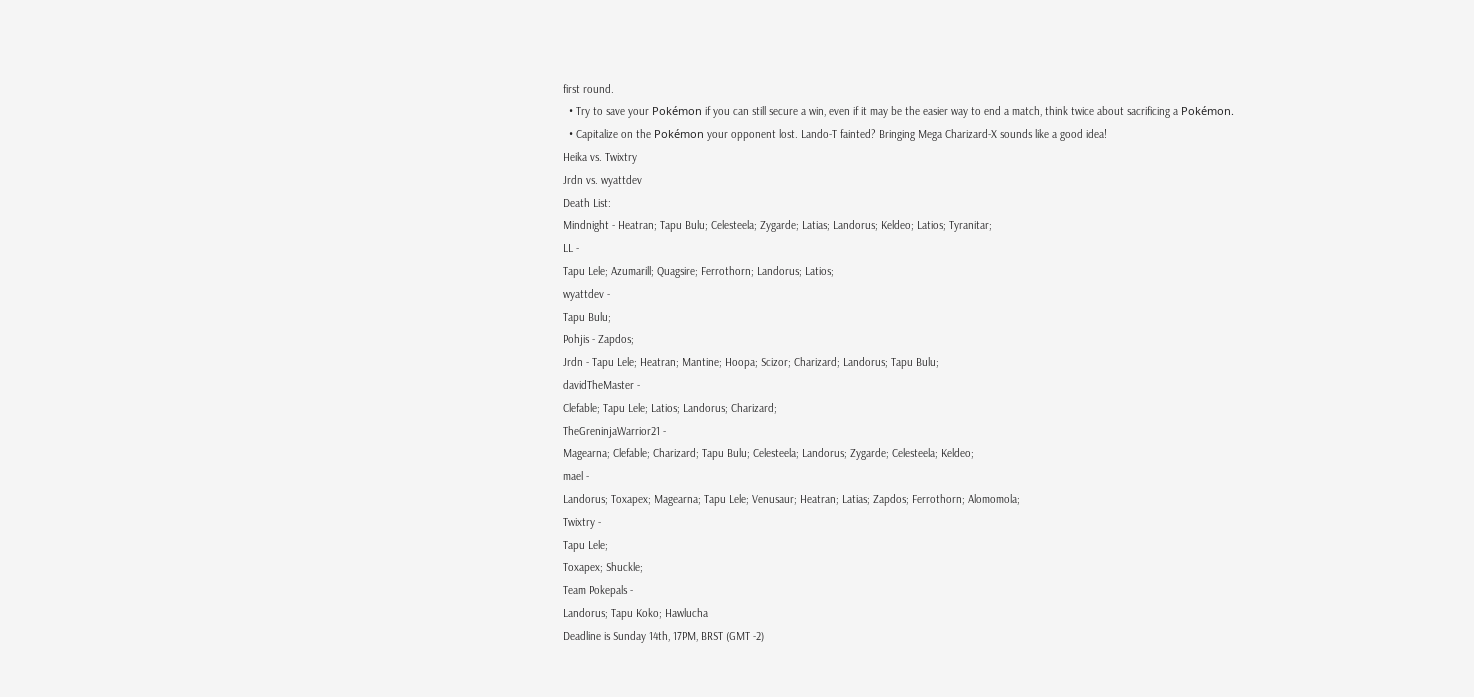first round.
  • Try to save your Pokémon if you can still secure a win, even if it may be the easier way to end a match, think twice about sacrificing a Pokémon.
  • Capitalize on the Pokémon your opponent lost. Lando-T fainted? Bringing Mega Charizard-X sounds like a good idea!
Heika vs. Twixtry
Jrdn vs. wyattdev
Death List:
Mindnight - Heatran; Tapu Bulu; Celesteela; Zygarde; Latias; Landorus; Keldeo; Latios; Tyranitar;
LL -
Tapu Lele; Azumarill; Quagsire; Ferrothorn; Landorus; Latios;
wyattdev -
Tapu Bulu;
Pohjis - Zapdos;
Jrdn - Tapu Lele; Heatran; Mantine; Hoopa; Scizor; Charizard; Landorus; Tapu Bulu;
davidTheMaster -
Clefable; Tapu Lele; Latios; Landorus; Charizard;
TheGreninjaWarrior21 -
Magearna; Clefable; Charizard; Tapu Bulu; Celesteela; Landorus; Zygarde; Celesteela; Keldeo;
mael -
Landorus; Toxapex; Magearna; Tapu Lele; Venusaur; Heatran; Latias; Zapdos; Ferrothorn; Alomomola;
Twixtry -
Tapu Lele;
Toxapex; Shuckle;
Team Pokepals -
Landorus; Tapu Koko; Hawlucha
Deadline is Sunday 14th, 17PM, BRST (GMT -2)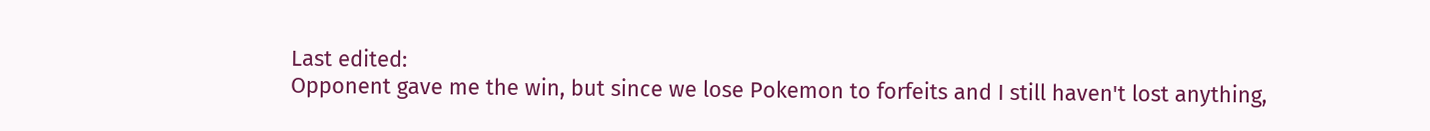Last edited:
Opponent gave me the win, but since we lose Pokemon to forfeits and I still haven't lost anything,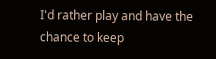I'd rather play and have the chance to keep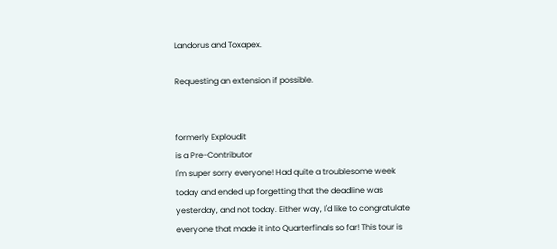Landorus and Toxapex.

Requesting an extension if possible.


formerly Exploudit
is a Pre-Contributor
I'm super sorry everyone! Had quite a troublesome week today and ended up forgetting that the deadline was yesterday, and not today. Either way, I'd like to congratulate everyone that made it into Quarterfinals so far! This tour is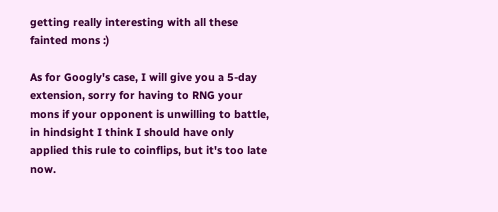getting really interesting with all these fainted mons :)

As for Googly's case, I will give you a 5-day extension, sorry for having to RNG your mons if your opponent is unwilling to battle, in hindsight I think I should have only applied this rule to coinflips, but it's too late now.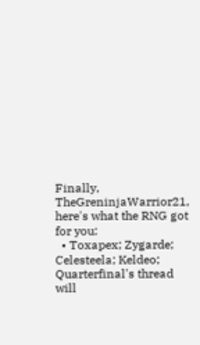Finally, TheGreninjaWarrior21, here's what the RNG got for you:
  • Toxapex; Zygarde; Celesteela; Keldeo;
Quarterfinal's thread will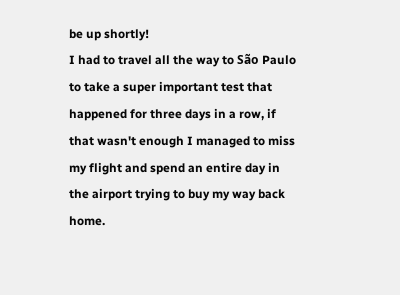be up shortly!
I had to travel all the way to São Paulo to take a super important test that happened for three days in a row, if that wasn't enough I managed to miss my flight and spend an entire day in the airport trying to buy my way back home.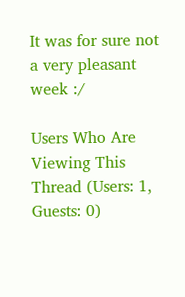It was for sure not a very pleasant week :/

Users Who Are Viewing This Thread (Users: 1, Guests: 0)